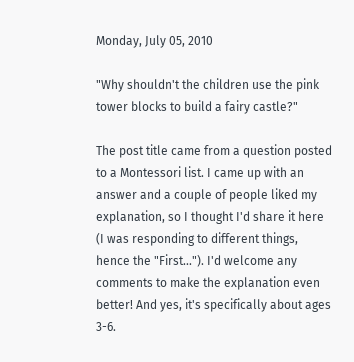Monday, July 05, 2010

"Why shouldn't the children use the pink tower blocks to build a fairy castle?"

The post title came from a question posted to a Montessori list. I came up with an answer and a couple of people liked my explanation, so I thought I'd share it here (I was responding to different things, hence the "First..."). I'd welcome any comments to make the explanation even better! And yes, it's specifically about ages 3-6.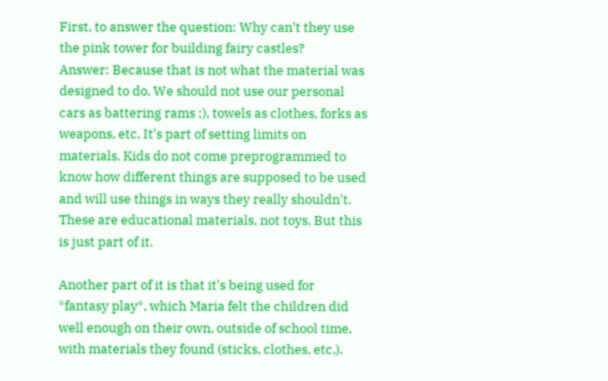First, to answer the question: Why can't they use the pink tower for building fairy castles?
Answer: Because that is not what the material was designed to do. We should not use our personal cars as battering rams ;), towels as clothes, forks as weapons, etc. It's part of setting limits on materials. Kids do not come preprogrammed to know how different things are supposed to be used and will use things in ways they really shouldn't. These are educational materials, not toys. But this is just part of it.

Another part of it is that it's being used for *fantasy play*, which Maria felt the children did well enough on their own, outside of school time, with materials they found (sticks, clothes, etc.).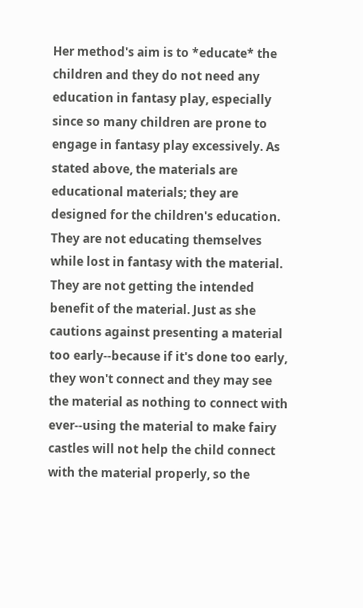Her method's aim is to *educate* the children and they do not need any education in fantasy play, especially since so many children are prone to engage in fantasy play excessively. As stated above, the materials are educational materials; they are designed for the children's education. They are not educating themselves while lost in fantasy with the material. They are not getting the intended benefit of the material. Just as she cautions against presenting a material too early--because if it's done too early, they won't connect and they may see the material as nothing to connect with ever--using the material to make fairy castles will not help the child connect with the material properly, so the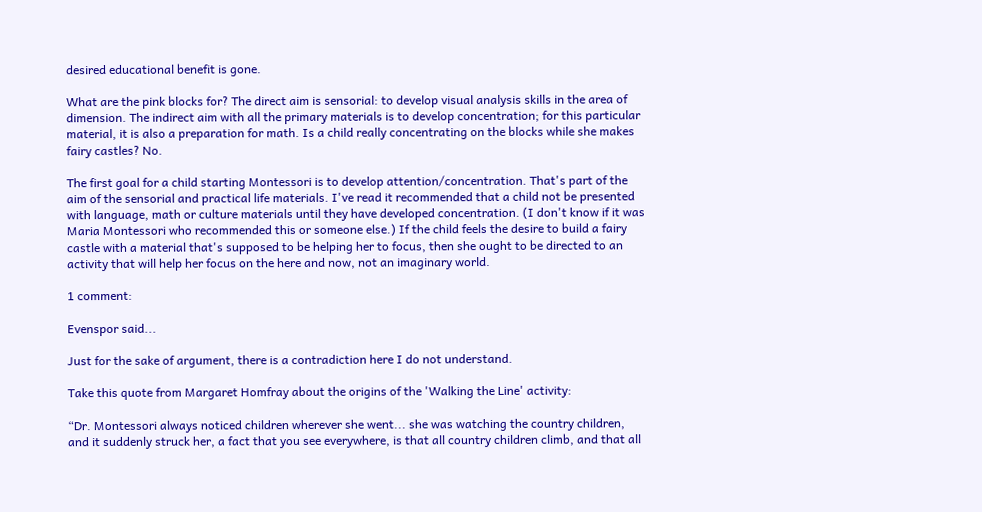desired educational benefit is gone.

What are the pink blocks for? The direct aim is sensorial: to develop visual analysis skills in the area of dimension. The indirect aim with all the primary materials is to develop concentration; for this particular material, it is also a preparation for math. Is a child really concentrating on the blocks while she makes fairy castles? No.

The first goal for a child starting Montessori is to develop attention/concentration. That's part of the aim of the sensorial and practical life materials. I've read it recommended that a child not be presented with language, math or culture materials until they have developed concentration. (I don't know if it was Maria Montessori who recommended this or someone else.) If the child feels the desire to build a fairy castle with a material that's supposed to be helping her to focus, then she ought to be directed to an activity that will help her focus on the here and now, not an imaginary world.

1 comment:

Evenspor said...

Just for the sake of argument, there is a contradiction here I do not understand.

Take this quote from Margaret Homfray about the origins of the 'Walking the Line' activity:

“Dr. Montessori always noticed children wherever she went... she was watching the country children, and it suddenly struck her, a fact that you see everywhere, is that all country children climb, and that all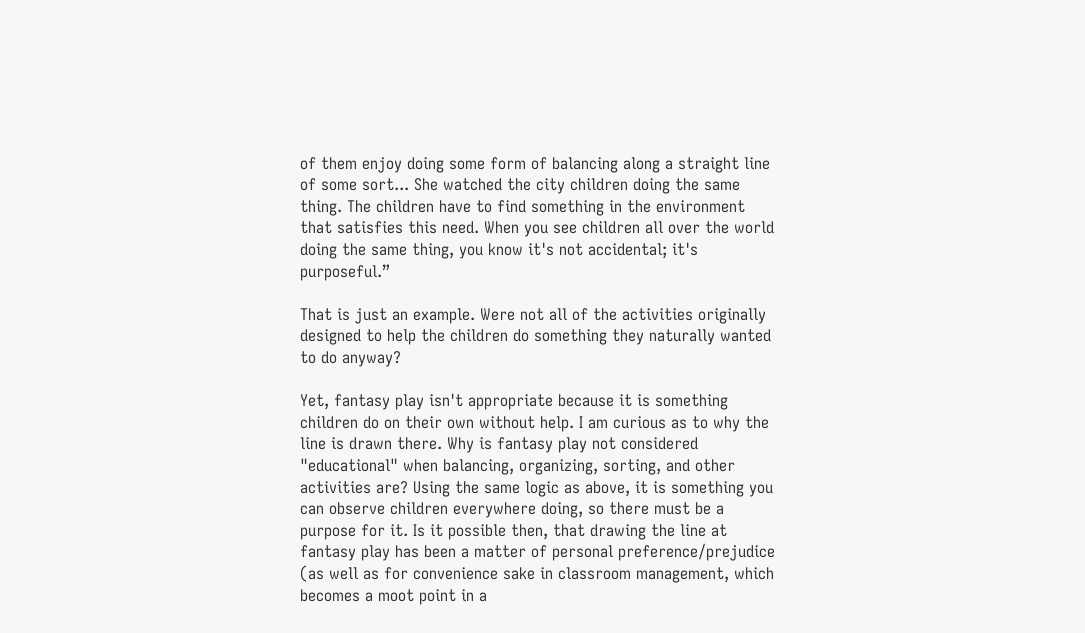of them enjoy doing some form of balancing along a straight line of some sort... She watched the city children doing the same thing. The children have to find something in the environment that satisfies this need. When you see children all over the world doing the same thing, you know it's not accidental; it's purposeful.”

That is just an example. Were not all of the activities originally designed to help the children do something they naturally wanted to do anyway?

Yet, fantasy play isn't appropriate because it is something children do on their own without help. I am curious as to why the line is drawn there. Why is fantasy play not considered "educational" when balancing, organizing, sorting, and other activities are? Using the same logic as above, it is something you can observe children everywhere doing, so there must be a purpose for it. Is it possible then, that drawing the line at fantasy play has been a matter of personal preference/prejudice (as well as for convenience sake in classroom management, which becomes a moot point in a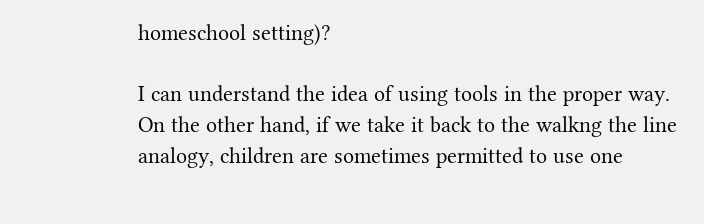homeschool setting)?

I can understand the idea of using tools in the proper way. On the other hand, if we take it back to the walkng the line analogy, children are sometimes permitted to use one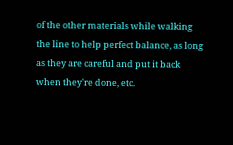of the other materials while walking the line to help perfect balance, as long as they are careful and put it back when they're done, etc.